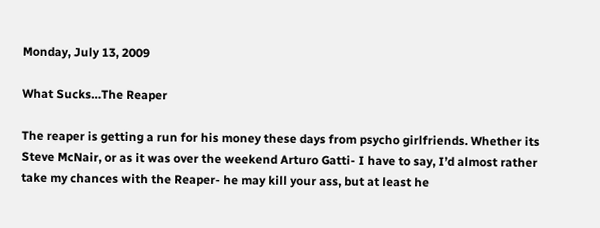Monday, July 13, 2009

What Sucks…The Reaper

The reaper is getting a run for his money these days from psycho girlfriends. Whether its Steve McNair, or as it was over the weekend Arturo Gatti- I have to say, I’d almost rather take my chances with the Reaper- he may kill your ass, but at least he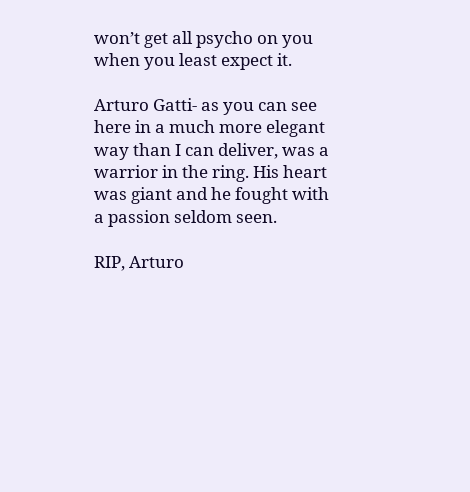won’t get all psycho on you when you least expect it.

Arturo Gatti- as you can see here in a much more elegant way than I can deliver, was a warrior in the ring. His heart was giant and he fought with a passion seldom seen.

RIP, Arturo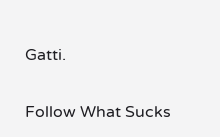Gatti.

Follow What Sucks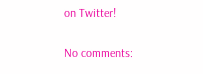on Twitter!

No comments: